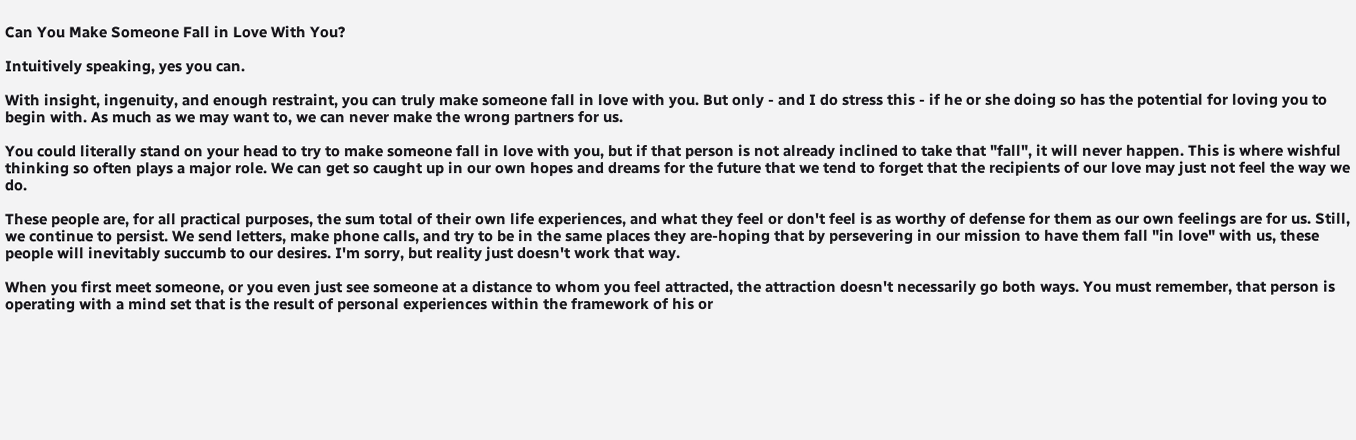Can You Make Someone Fall in Love With You?

Intuitively speaking, yes you can.

With insight, ingenuity, and enough restraint, you can truly make someone fall in love with you. But only - and I do stress this - if he or she doing so has the potential for loving you to begin with. As much as we may want to, we can never make the wrong partners for us.

You could literally stand on your head to try to make someone fall in love with you, but if that person is not already inclined to take that "fall", it will never happen. This is where wishful thinking so often plays a major role. We can get so caught up in our own hopes and dreams for the future that we tend to forget that the recipients of our love may just not feel the way we do.

These people are, for all practical purposes, the sum total of their own life experiences, and what they feel or don't feel is as worthy of defense for them as our own feelings are for us. Still, we continue to persist. We send letters, make phone calls, and try to be in the same places they are-hoping that by persevering in our mission to have them fall "in love" with us, these people will inevitably succumb to our desires. I'm sorry, but reality just doesn't work that way.

When you first meet someone, or you even just see someone at a distance to whom you feel attracted, the attraction doesn't necessarily go both ways. You must remember, that person is operating with a mind set that is the result of personal experiences within the framework of his or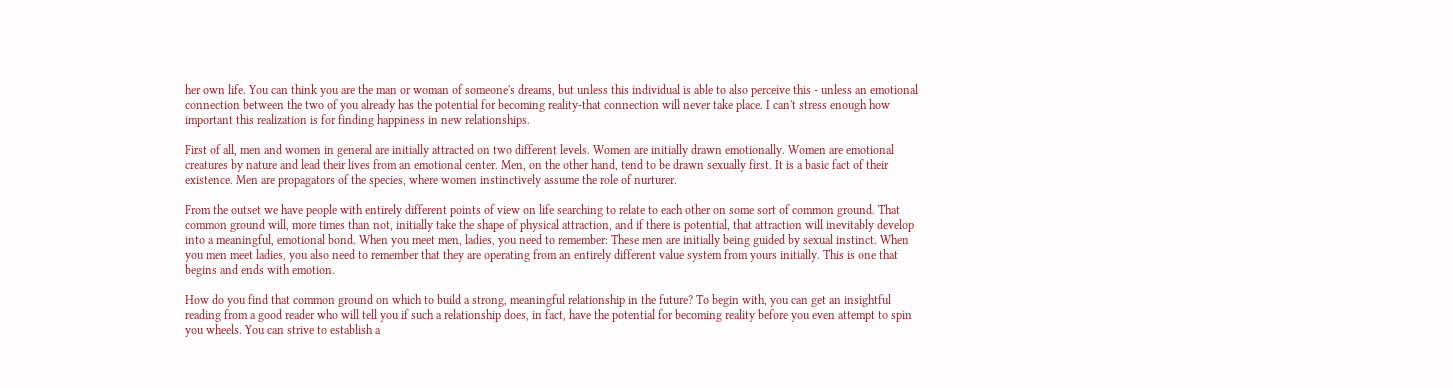her own life. You can think you are the man or woman of someone's dreams, but unless this individual is able to also perceive this - unless an emotional connection between the two of you already has the potential for becoming reality-that connection will never take place. I can't stress enough how important this realization is for finding happiness in new relationships.

First of all, men and women in general are initially attracted on two different levels. Women are initially drawn emotionally. Women are emotional creatures by nature and lead their lives from an emotional center. Men, on the other hand, tend to be drawn sexually first. It is a basic fact of their existence. Men are propagators of the species, where women instinctively assume the role of nurturer.

From the outset we have people with entirely different points of view on life searching to relate to each other on some sort of common ground. That common ground will, more times than not, initially take the shape of physical attraction, and if there is potential, that attraction will inevitably develop into a meaningful, emotional bond. When you meet men, ladies, you need to remember: These men are initially being guided by sexual instinct. When you men meet ladies, you also need to remember that they are operating from an entirely different value system from yours initially. This is one that begins and ends with emotion.

How do you find that common ground on which to build a strong, meaningful relationship in the future? To begin with, you can get an insightful reading from a good reader who will tell you if such a relationship does, in fact, have the potential for becoming reality before you even attempt to spin you wheels. You can strive to establish a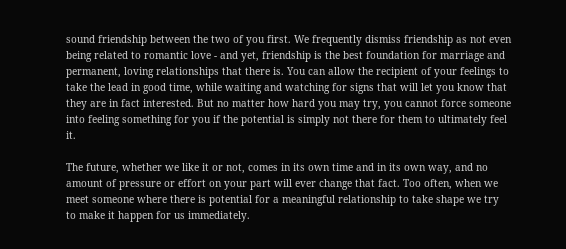sound friendship between the two of you first. We frequently dismiss friendship as not even being related to romantic love - and yet, friendship is the best foundation for marriage and permanent, loving relationships that there is. You can allow the recipient of your feelings to take the lead in good time, while waiting and watching for signs that will let you know that they are in fact interested. But no matter how hard you may try, you cannot force someone into feeling something for you if the potential is simply not there for them to ultimately feel it.

The future, whether we like it or not, comes in its own time and in its own way, and no amount of pressure or effort on your part will ever change that fact. Too often, when we meet someone where there is potential for a meaningful relationship to take shape we try to make it happen for us immediately.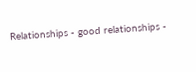Relationships - good relationships -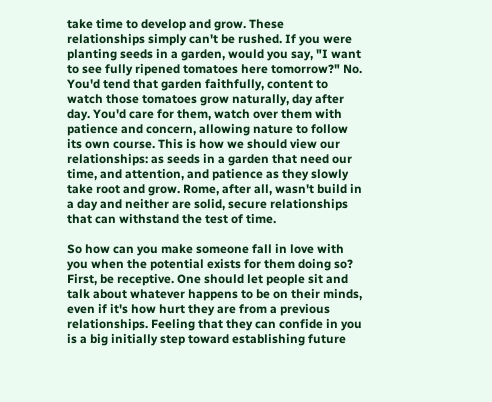take time to develop and grow. These relationships simply can't be rushed. If you were planting seeds in a garden, would you say, "I want to see fully ripened tomatoes here tomorrow?" No. You'd tend that garden faithfully, content to watch those tomatoes grow naturally, day after day. You'd care for them, watch over them with patience and concern, allowing nature to follow its own course. This is how we should view our relationships: as seeds in a garden that need our time, and attention, and patience as they slowly take root and grow. Rome, after all, wasn't build in a day and neither are solid, secure relationships that can withstand the test of time.

So how can you make someone fall in love with you when the potential exists for them doing so? First, be receptive. One should let people sit and talk about whatever happens to be on their minds, even if it's how hurt they are from a previous relationships. Feeling that they can confide in you is a big initially step toward establishing future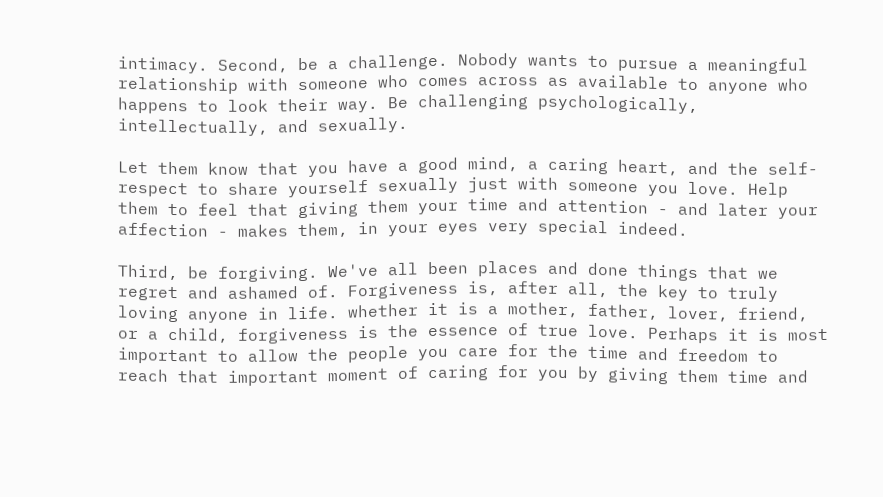intimacy. Second, be a challenge. Nobody wants to pursue a meaningful relationship with someone who comes across as available to anyone who happens to look their way. Be challenging psychologically, intellectually, and sexually.

Let them know that you have a good mind, a caring heart, and the self-respect to share yourself sexually just with someone you love. Help them to feel that giving them your time and attention - and later your affection - makes them, in your eyes very special indeed.

Third, be forgiving. We've all been places and done things that we regret and ashamed of. Forgiveness is, after all, the key to truly loving anyone in life. whether it is a mother, father, lover, friend, or a child, forgiveness is the essence of true love. Perhaps it is most important to allow the people you care for the time and freedom to reach that important moment of caring for you by giving them time and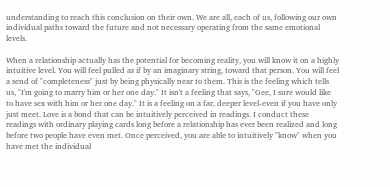understanding to reach this conclusion on their own. We are all, each of us, following our own individual paths toward the future and not necessary operating from the same emotional levels.

When a relationship actually has the potential for becoming reality, you will know it on a highly intuitive level. You will feel pulled as if by an imaginary string, toward that person. You will feel a send of "completeness" just by being physically near to them. This is the feeling which tells us, "I'm going to marry him or her one day." It isn't a feeling that says, "Gee, I sure would like to have sex with him or her one day." It is a feeling on a far, deeper level-even if you have only just meet. Love is a bond that can be intuitively perceived in readings. I conduct these readings with ordinary playing cards long before a relationship has ever been realized and long before two people have even met. Once perceived, you are able to intuitively "know" when you have met the individual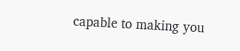capable to making you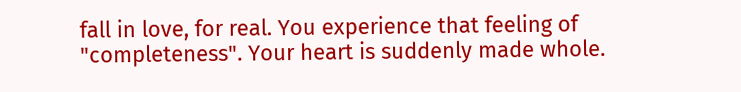fall in love, for real. You experience that feeling of "completeness". Your heart is suddenly made whole.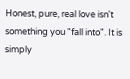Honest, pure, real love isn't something you "fall into". It is simply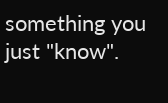something you just "know".